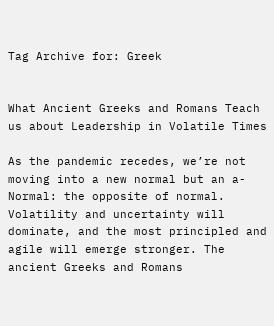Tag Archive for: Greek


What Ancient Greeks and Romans Teach us about Leadership in Volatile Times

As the pandemic recedes, we’re not moving into a new normal but an a-Normal: the opposite of normal. Volatility and uncertainty will dominate, and the most principled and agile will emerge stronger. The ancient Greeks and Romans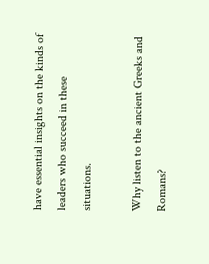have essential insights on the kinds of leaders who succeed in these situations.

Why listen to the ancient Greeks and Romans?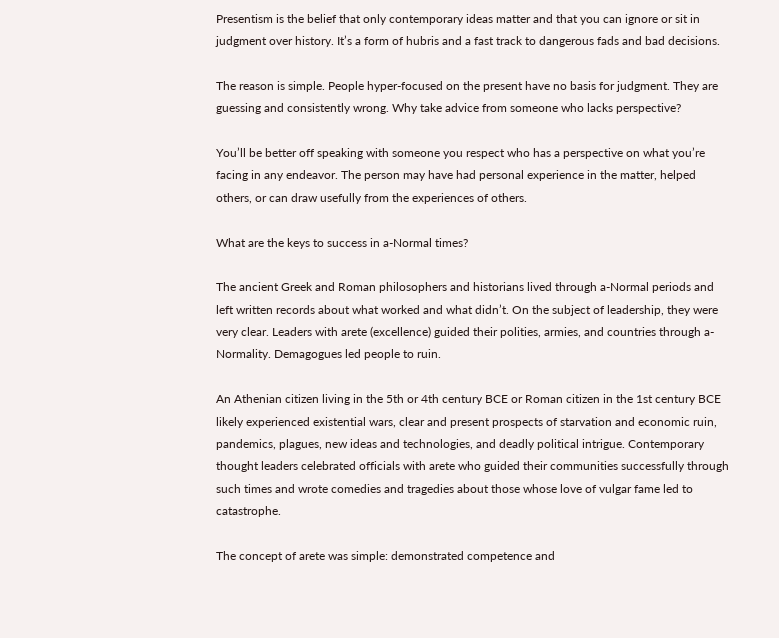Presentism is the belief that only contemporary ideas matter and that you can ignore or sit in judgment over history. It’s a form of hubris and a fast track to dangerous fads and bad decisions.

The reason is simple. People hyper-focused on the present have no basis for judgment. They are guessing and consistently wrong. Why take advice from someone who lacks perspective?

You’ll be better off speaking with someone you respect who has a perspective on what you’re facing in any endeavor. The person may have had personal experience in the matter, helped others, or can draw usefully from the experiences of others.

What are the keys to success in a-Normal times?

The ancient Greek and Roman philosophers and historians lived through a-Normal periods and left written records about what worked and what didn’t. On the subject of leadership, they were very clear. Leaders with arete (excellence) guided their polities, armies, and countries through a-Normality. Demagogues led people to ruin.

An Athenian citizen living in the 5th or 4th century BCE or Roman citizen in the 1st century BCE likely experienced existential wars, clear and present prospects of starvation and economic ruin, pandemics, plagues, new ideas and technologies, and deadly political intrigue. Contemporary thought leaders celebrated officials with arete who guided their communities successfully through such times and wrote comedies and tragedies about those whose love of vulgar fame led to catastrophe.

The concept of arete was simple: demonstrated competence and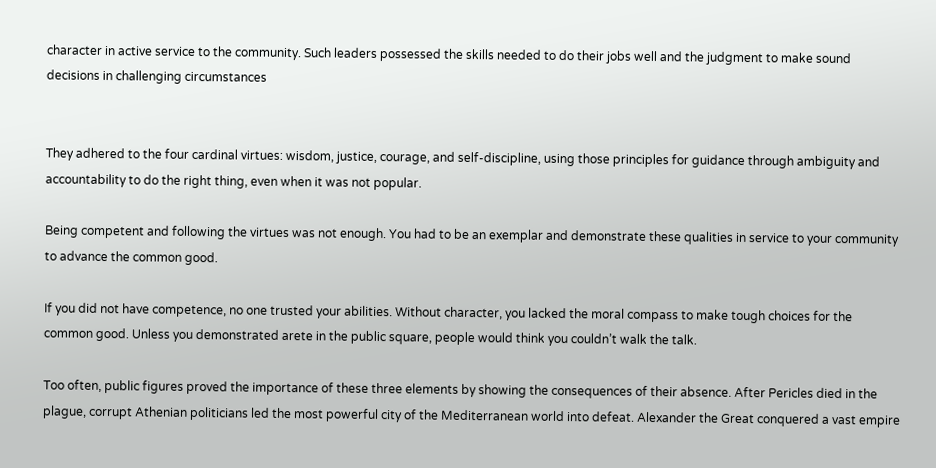character in active service to the community. Such leaders possessed the skills needed to do their jobs well and the judgment to make sound decisions in challenging circumstances


They adhered to the four cardinal virtues: wisdom, justice, courage, and self-discipline, using those principles for guidance through ambiguity and accountability to do the right thing, even when it was not popular.

Being competent and following the virtues was not enough. You had to be an exemplar and demonstrate these qualities in service to your community to advance the common good.

If you did not have competence, no one trusted your abilities. Without character, you lacked the moral compass to make tough choices for the common good. Unless you demonstrated arete in the public square, people would think you couldn’t walk the talk.

Too often, public figures proved the importance of these three elements by showing the consequences of their absence. After Pericles died in the plague, corrupt Athenian politicians led the most powerful city of the Mediterranean world into defeat. Alexander the Great conquered a vast empire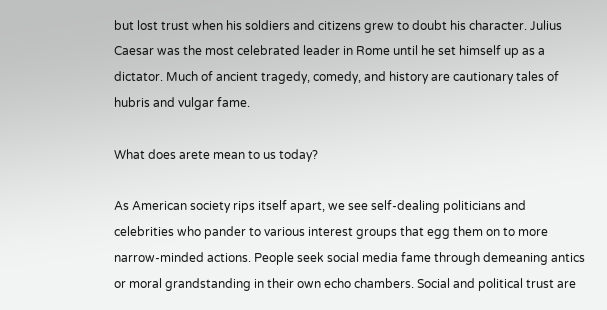but lost trust when his soldiers and citizens grew to doubt his character. Julius Caesar was the most celebrated leader in Rome until he set himself up as a dictator. Much of ancient tragedy, comedy, and history are cautionary tales of hubris and vulgar fame.

What does arete mean to us today?

As American society rips itself apart, we see self-dealing politicians and celebrities who pander to various interest groups that egg them on to more narrow-minded actions. People seek social media fame through demeaning antics or moral grandstanding in their own echo chambers. Social and political trust are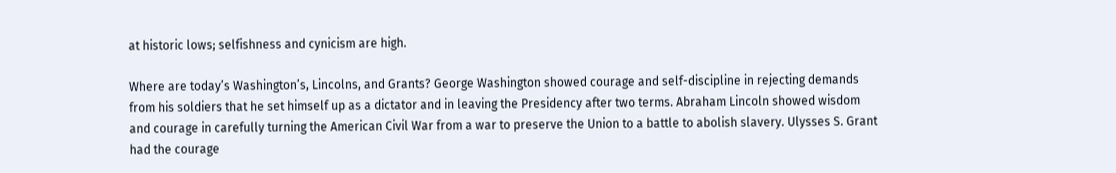at historic lows; selfishness and cynicism are high.

Where are today’s Washington’s, Lincolns, and Grants? George Washington showed courage and self-discipline in rejecting demands from his soldiers that he set himself up as a dictator and in leaving the Presidency after two terms. Abraham Lincoln showed wisdom and courage in carefully turning the American Civil War from a war to preserve the Union to a battle to abolish slavery. Ulysses S. Grant had the courage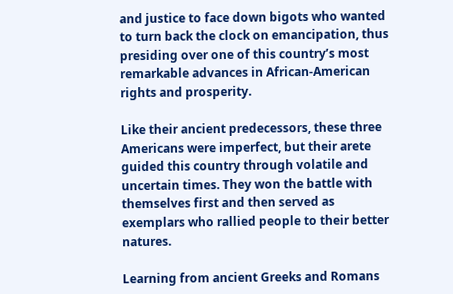and justice to face down bigots who wanted to turn back the clock on emancipation, thus presiding over one of this country’s most remarkable advances in African-American rights and prosperity.

Like their ancient predecessors, these three Americans were imperfect, but their arete guided this country through volatile and uncertain times. They won the battle with themselves first and then served as exemplars who rallied people to their better natures.

Learning from ancient Greeks and Romans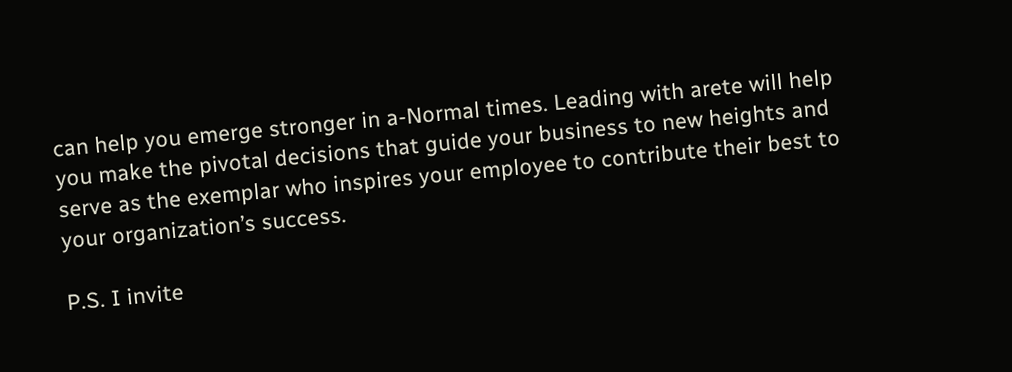can help you emerge stronger in a-Normal times. Leading with arete will help you make the pivotal decisions that guide your business to new heights and serve as the exemplar who inspires your employee to contribute their best to your organization’s success.

P.S. I invite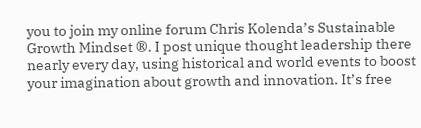you to join my online forum Chris Kolenda’s Sustainable Growth Mindset ®. I post unique thought leadership there nearly every day, using historical and world events to boost your imagination about growth and innovation. It’s free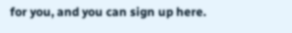for you, and you can sign up here.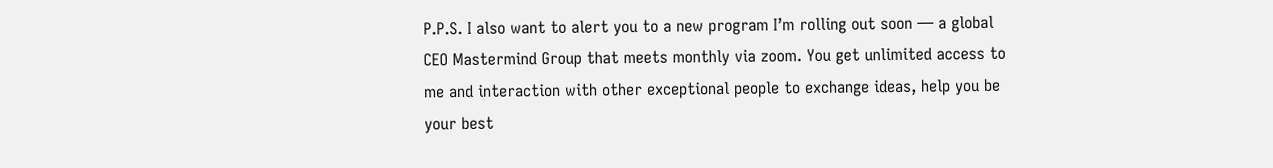P.P.S. I also want to alert you to a new program I’m rolling out soon — a global CEO Mastermind Group that meets monthly via zoom. You get unlimited access to me and interaction with other exceptional people to exchange ideas, help you be your best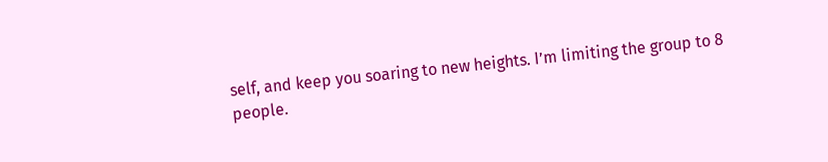self, and keep you soaring to new heights. I’m limiting the group to 8 people.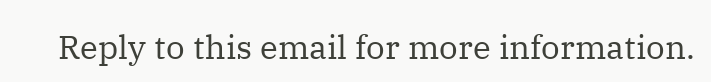Reply to this email for more information.